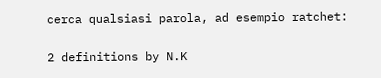cerca qualsiasi parola, ad esempio ratchet:

2 definitions by N.K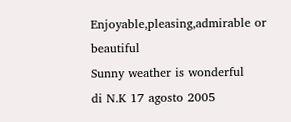Enjoyable,pleasing,admirable or beautiful
Sunny weather is wonderful
di N.K 17 agosto 2005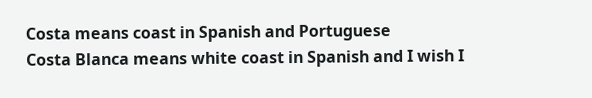Costa means coast in Spanish and Portuguese
Costa Blanca means white coast in Spanish and I wish I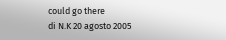could go there
di N.K 20 agosto 2005